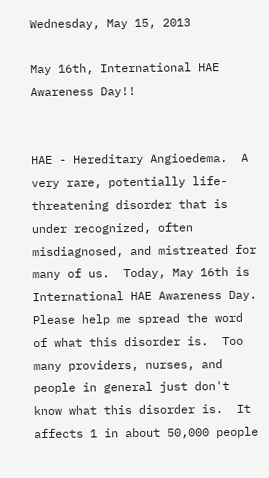Wednesday, May 15, 2013

May 16th, International HAE Awareness Day!!


HAE - Hereditary Angioedema.  A very rare, potentially life-threatening disorder that is under recognized, often misdiagnosed, and mistreated for many of us.  Today, May 16th is International HAE Awareness Day.  Please help me spread the word of what this disorder is.  Too many providers, nurses, and people in general just don't know what this disorder is.  It affects 1 in about 50,000 people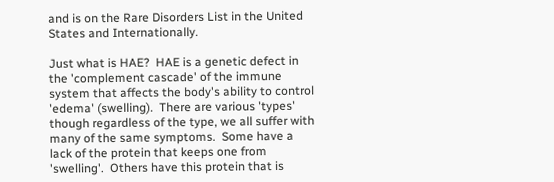and is on the Rare Disorders List in the United States and Internationally.

Just what is HAE?  HAE is a genetic defect in the 'complement cascade' of the immune system that affects the body's ability to control 'edema' (swelling).  There are various 'types' though regardless of the type, we all suffer with many of the same symptoms.  Some have a lack of the protein that keeps one from 'swelling'.  Others have this protein that is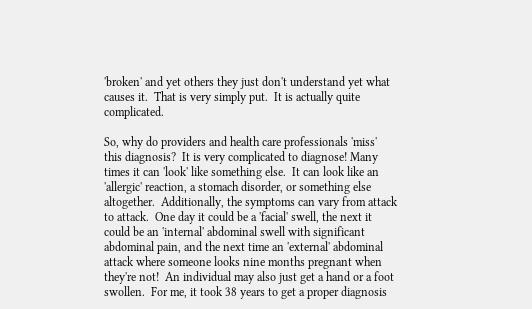'broken' and yet others they just don't understand yet what causes it.  That is very simply put.  It is actually quite complicated.

So, why do providers and health care professionals 'miss' this diagnosis?  It is very complicated to diagnose! Many times it can 'look' like something else.  It can look like an 'allergic' reaction, a stomach disorder, or something else altogether.  Additionally, the symptoms can vary from attack to attack.  One day it could be a 'facial' swell, the next it could be an 'internal' abdominal swell with significant abdominal pain, and the next time an 'external' abdominal attack where someone looks nine months pregnant when they're not!  An individual may also just get a hand or a foot swollen.  For me, it took 38 years to get a proper diagnosis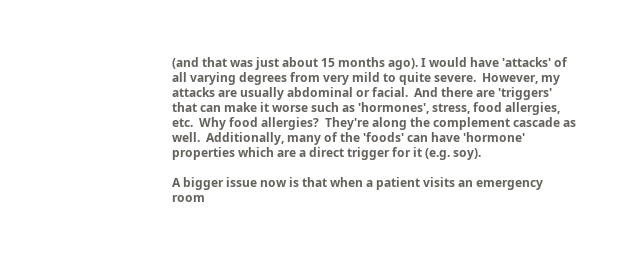(and that was just about 15 months ago). I would have 'attacks' of all varying degrees from very mild to quite severe.  However, my attacks are usually abdominal or facial.  And there are 'triggers' that can make it worse such as 'hormones', stress, food allergies, etc.  Why food allergies?  They're along the complement cascade as well.  Additionally, many of the 'foods' can have 'hormone' properties which are a direct trigger for it (e.g. soy).

A bigger issue now is that when a patient visits an emergency room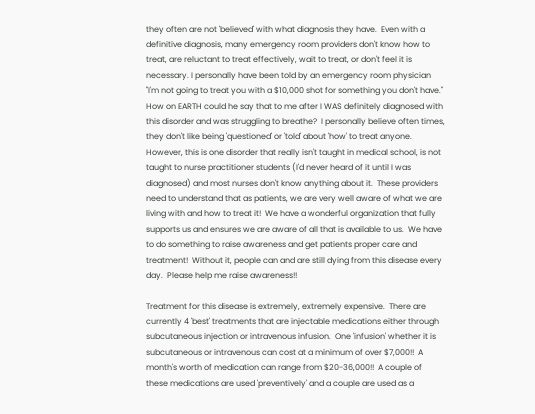they often are not 'believed' with what diagnosis they have.  Even with a definitive diagnosis, many emergency room providers don't know how to treat, are reluctant to treat effectively, wait to treat, or don't feel it is necessary. I personally have been told by an emergency room physician "I'm not going to treat you with a $10,000 shot for something you don't have."  How on EARTH could he say that to me after I WAS definitely diagnosed with this disorder and was struggling to breathe?  I personally believe often times, they don't like being 'questioned' or 'told' about 'how' to treat anyone.  However, this is one disorder that really isn't taught in medical school, is not taught to nurse practitioner students (I'd never heard of it until I was diagnosed) and most nurses don't know anything about it.  These providers need to understand that as patients, we are very well aware of what we are living with and how to treat it!  We have a wonderful organization that fully supports us and ensures we are aware of all that is available to us.  We have to do something to raise awareness and get patients proper care and treatment!  Without it, people can and are still dying from this disease every day.  Please help me raise awareness!!

Treatment for this disease is extremely, extremely expensive.  There are currently 4 'best' treatments that are injectable medications either through subcutaneous injection or intravenous infusion.  One 'infusion' whether it is subcutaneous or intravenous can cost at a minimum of over $7,000!!  A month's worth of medication can range from $20-36,000!!  A couple of these medications are used 'preventively' and a couple are used as a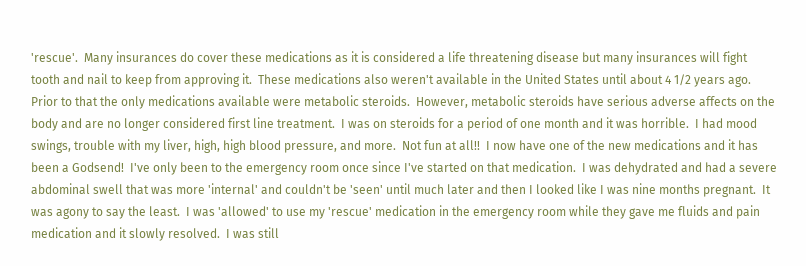'rescue'.  Many insurances do cover these medications as it is considered a life threatening disease but many insurances will fight tooth and nail to keep from approving it.  These medications also weren't available in the United States until about 4 1/2 years ago.  Prior to that the only medications available were metabolic steroids.  However, metabolic steroids have serious adverse affects on the body and are no longer considered first line treatment.  I was on steroids for a period of one month and it was horrible.  I had mood swings, trouble with my liver, high, high blood pressure, and more.  Not fun at all!!  I now have one of the new medications and it has been a Godsend!  I've only been to the emergency room once since I've started on that medication.  I was dehydrated and had a severe abdominal swell that was more 'internal' and couldn't be 'seen' until much later and then I looked like I was nine months pregnant.  It was agony to say the least.  I was 'allowed' to use my 'rescue' medication in the emergency room while they gave me fluids and pain medication and it slowly resolved.  I was still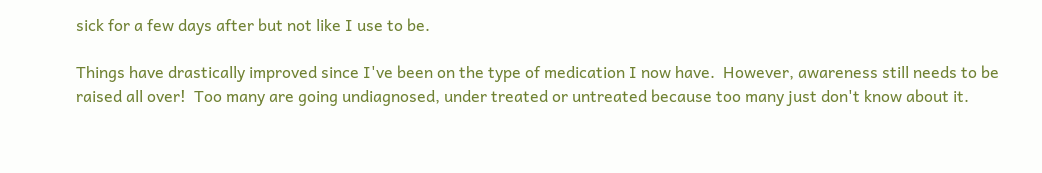sick for a few days after but not like I use to be.

Things have drastically improved since I've been on the type of medication I now have.  However, awareness still needs to be raised all over!  Too many are going undiagnosed, under treated or untreated because too many just don't know about it.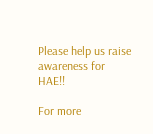Please help us raise awareness for HAE!!

For more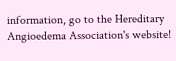information, go to the Hereditary Angioedema Association's website!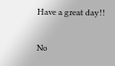Have a great day!!

No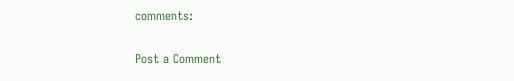comments:

Post a Comment